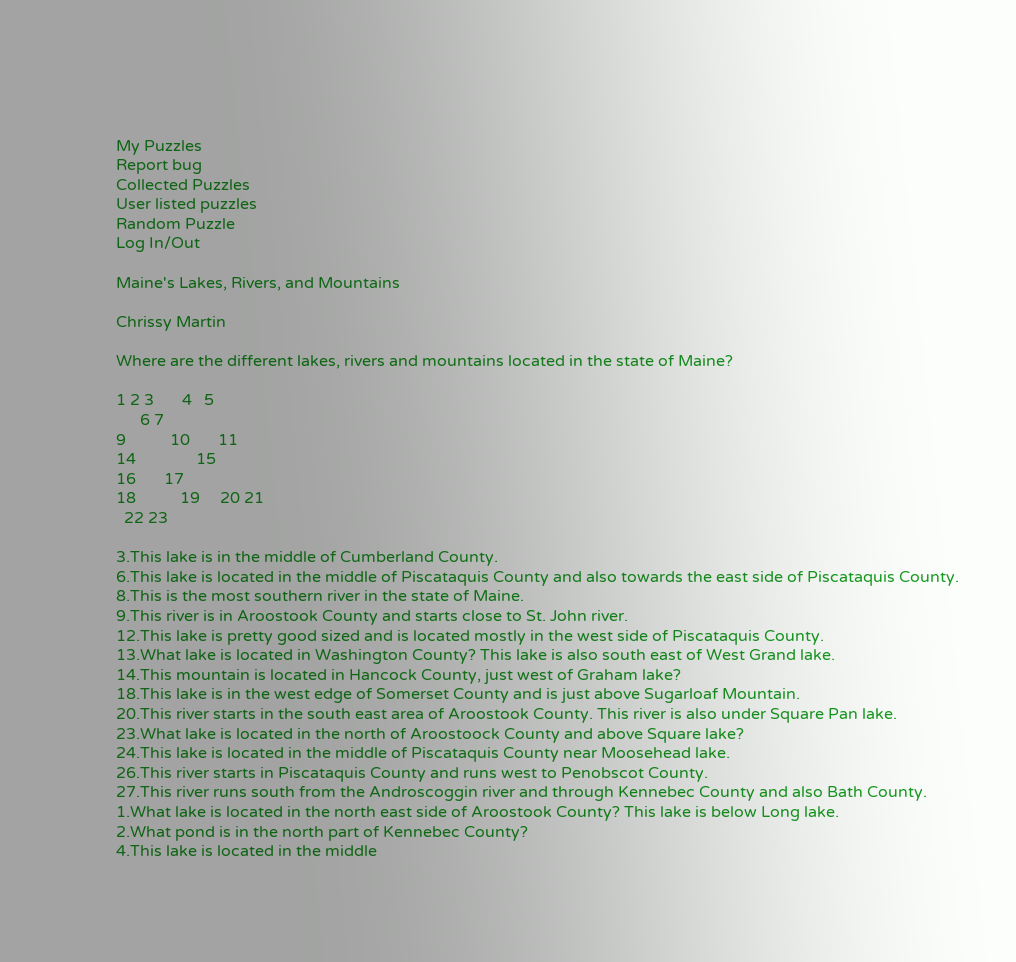My Puzzles
Report bug
Collected Puzzles
User listed puzzles
Random Puzzle
Log In/Out

Maine's Lakes, Rivers, and Mountains

Chrissy Martin

Where are the different lakes, rivers and mountains located in the state of Maine?

1 2 3       4   5
      6 7
9           10       11
14               15
16       17
18           19     20 21
  22 23

3.This lake is in the middle of Cumberland County.
6.This lake is located in the middle of Piscataquis County and also towards the east side of Piscataquis County.
8.This is the most southern river in the state of Maine.
9.This river is in Aroostook County and starts close to St. John river.
12.This lake is pretty good sized and is located mostly in the west side of Piscataquis County.
13.What lake is located in Washington County? This lake is also south east of West Grand lake.
14.This mountain is located in Hancock County, just west of Graham lake?
18.This lake is in the west edge of Somerset County and is just above Sugarloaf Mountain.
20.This river starts in the south east area of Aroostook County. This river is also under Square Pan lake.
23.What lake is located in the north of Aroostoock County and above Square lake?
24.This lake is located in the middle of Piscataquis County near Moosehead lake.
26.This river starts in Piscataquis County and runs west to Penobscot County.
27.This river runs south from the Androscoggin river and through Kennebec County and also Bath County.
1.What lake is located in the north east side of Aroostook County? This lake is below Long lake.
2.What pond is in the north part of Kennebec County?
4.This lake is located in the middle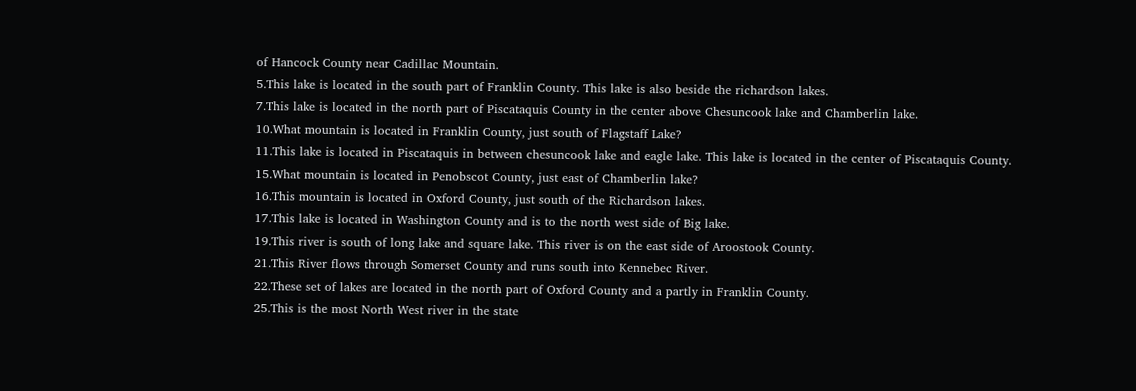of Hancock County near Cadillac Mountain.
5.This lake is located in the south part of Franklin County. This lake is also beside the richardson lakes.
7.This lake is located in the north part of Piscataquis County in the center above Chesuncook lake and Chamberlin lake.
10.What mountain is located in Franklin County, just south of Flagstaff Lake?
11.This lake is located in Piscataquis in between chesuncook lake and eagle lake. This lake is located in the center of Piscataquis County.
15.What mountain is located in Penobscot County, just east of Chamberlin lake?
16.This mountain is located in Oxford County, just south of the Richardson lakes.
17.This lake is located in Washington County and is to the north west side of Big lake.
19.This river is south of long lake and square lake. This river is on the east side of Aroostook County.
21.This River flows through Somerset County and runs south into Kennebec River.
22.These set of lakes are located in the north part of Oxford County and a partly in Franklin County.
25.This is the most North West river in the state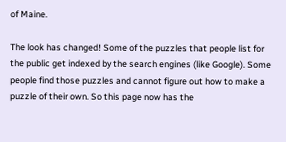of Maine.

The look has changed! Some of the puzzles that people list for the public get indexed by the search engines (like Google). Some people find those puzzles and cannot figure out how to make a puzzle of their own. So this page now has the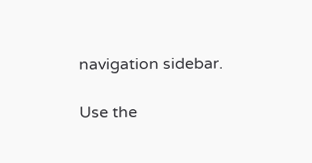navigation sidebar.

Use the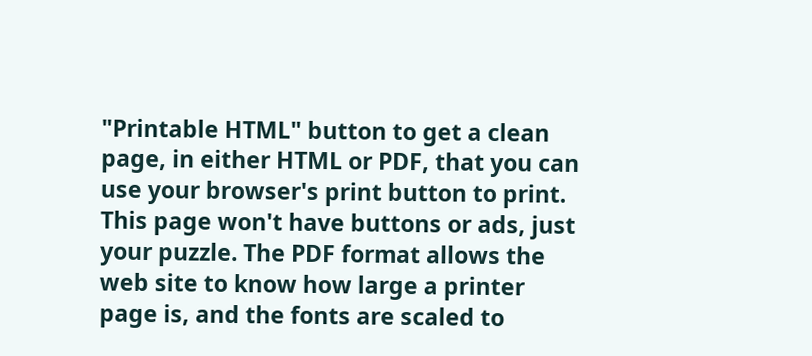"Printable HTML" button to get a clean page, in either HTML or PDF, that you can use your browser's print button to print. This page won't have buttons or ads, just your puzzle. The PDF format allows the web site to know how large a printer page is, and the fonts are scaled to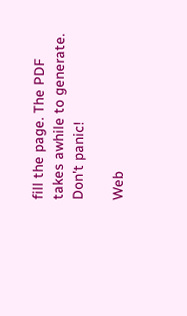fill the page. The PDF takes awhile to generate. Don't panic!

Web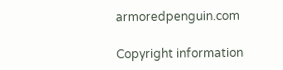armoredpenguin.com

Copyright information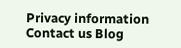Privacy information Contact us Blog